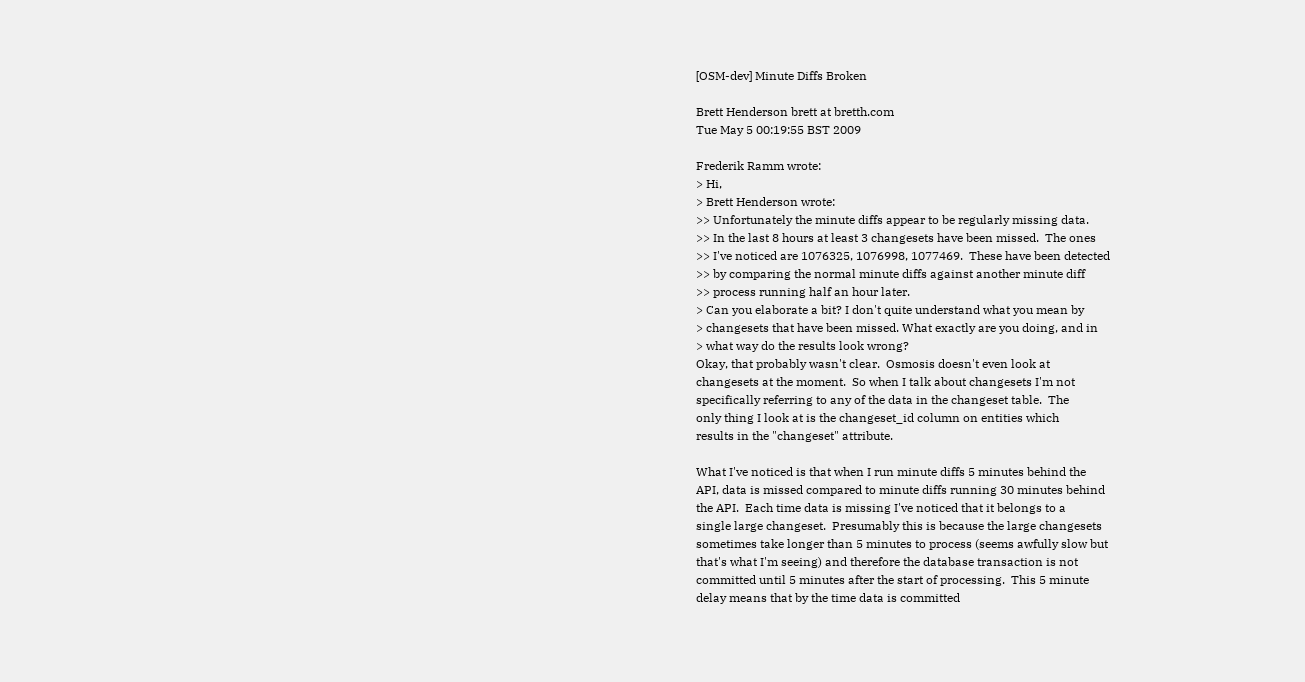[OSM-dev] Minute Diffs Broken

Brett Henderson brett at bretth.com
Tue May 5 00:19:55 BST 2009

Frederik Ramm wrote:
> Hi,
> Brett Henderson wrote:
>> Unfortunately the minute diffs appear to be regularly missing data.
>> In the last 8 hours at least 3 changesets have been missed.  The ones
>> I've noticed are 1076325, 1076998, 1077469.  These have been detected
>> by comparing the normal minute diffs against another minute diff
>> process running half an hour later.
> Can you elaborate a bit? I don't quite understand what you mean by
> changesets that have been missed. What exactly are you doing, and in
> what way do the results look wrong?
Okay, that probably wasn't clear.  Osmosis doesn't even look at
changesets at the moment.  So when I talk about changesets I'm not
specifically referring to any of the data in the changeset table.  The
only thing I look at is the changeset_id column on entities which
results in the "changeset" attribute.

What I've noticed is that when I run minute diffs 5 minutes behind the
API, data is missed compared to minute diffs running 30 minutes behind
the API.  Each time data is missing I've noticed that it belongs to a
single large changeset.  Presumably this is because the large changesets
sometimes take longer than 5 minutes to process (seems awfully slow but
that's what I'm seeing) and therefore the database transaction is not
committed until 5 minutes after the start of processing.  This 5 minute
delay means that by the time data is committed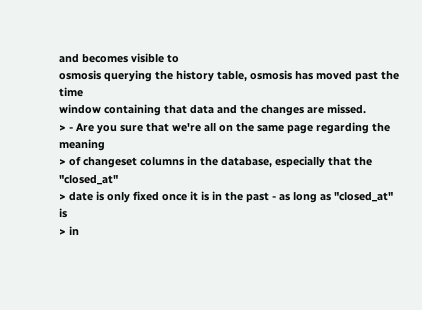and becomes visible to
osmosis querying the history table, osmosis has moved past the time
window containing that data and the changes are missed.
> - Are you sure that we're all on the same page regarding the meaning
> of changeset columns in the database, especially that the "closed_at"
> date is only fixed once it is in the past - as long as "closed_at" is
> in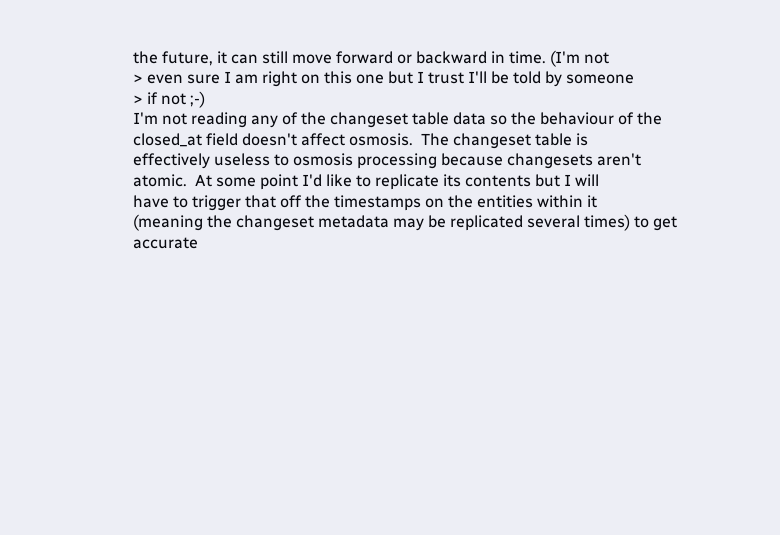the future, it can still move forward or backward in time. (I'm not
> even sure I am right on this one but I trust I'll be told by someone
> if not ;-)
I'm not reading any of the changeset table data so the behaviour of the
closed_at field doesn't affect osmosis.  The changeset table is
effectively useless to osmosis processing because changesets aren't
atomic.  At some point I'd like to replicate its contents but I will
have to trigger that off the timestamps on the entities within it
(meaning the changeset metadata may be replicated several times) to get
accurate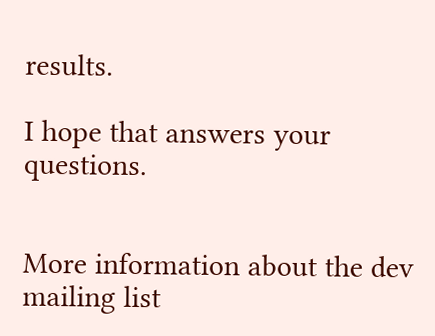results.

I hope that answers your questions.


More information about the dev mailing list